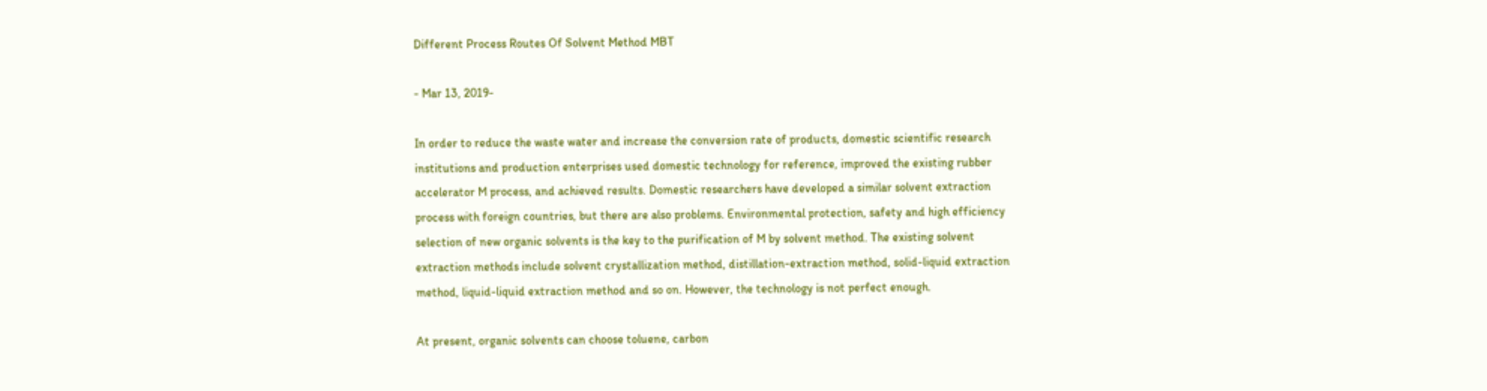Different Process Routes Of Solvent Method MBT

- Mar 13, 2019-

In order to reduce the waste water and increase the conversion rate of products, domestic scientific research institutions and production enterprises used domestic technology for reference, improved the existing rubber accelerator M process, and achieved results. Domestic researchers have developed a similar solvent extraction process with foreign countries, but there are also problems. Environmental protection, safety and high efficiency selection of new organic solvents is the key to the purification of M by solvent method. The existing solvent extraction methods include solvent crystallization method, distillation-extraction method, solid-liquid extraction method, liquid-liquid extraction method and so on. However, the technology is not perfect enough.

At present, organic solvents can choose toluene, carbon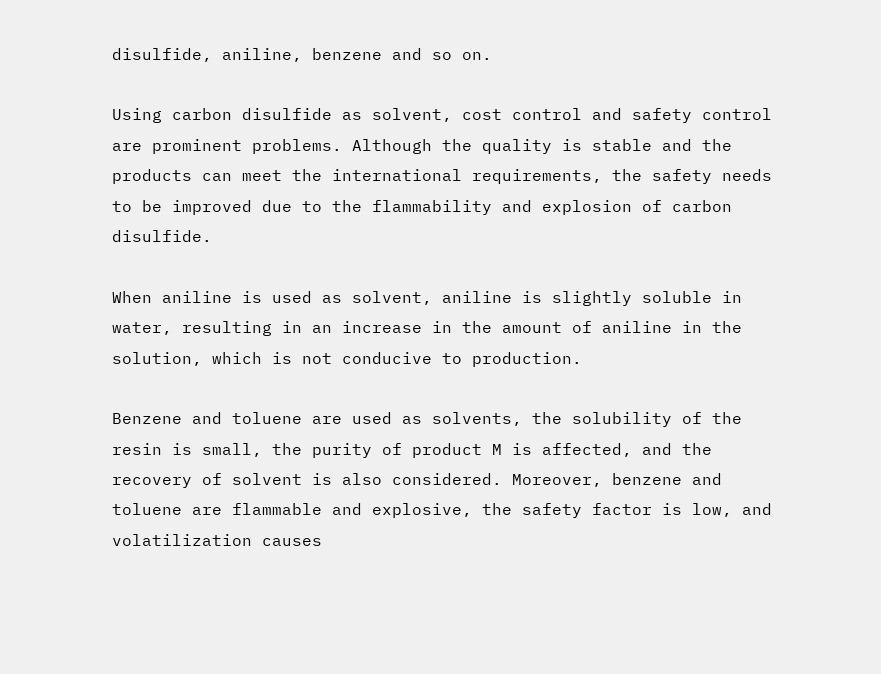disulfide, aniline, benzene and so on.

Using carbon disulfide as solvent, cost control and safety control are prominent problems. Although the quality is stable and the products can meet the international requirements, the safety needs to be improved due to the flammability and explosion of carbon disulfide.

When aniline is used as solvent, aniline is slightly soluble in water, resulting in an increase in the amount of aniline in the solution, which is not conducive to production.

Benzene and toluene are used as solvents, the solubility of the resin is small, the purity of product M is affected, and the recovery of solvent is also considered. Moreover, benzene and toluene are flammable and explosive, the safety factor is low, and volatilization causes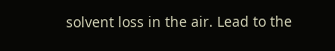solvent loss in the air. Lead to the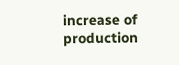increase of production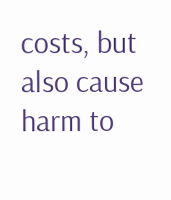costs, but also cause harm to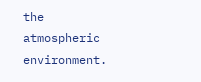the atmospheric environment.